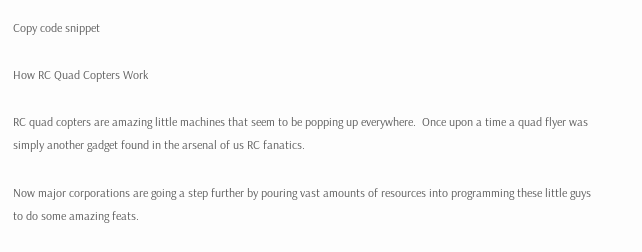Copy code snippet

How RC Quad Copters Work

RC quad copters are amazing little machines that seem to be popping up everywhere.  Once upon a time a quad flyer was simply another gadget found in the arsenal of us RC fanatics.

Now major corporations are going a step further by pouring vast amounts of resources into programming these little guys to do some amazing feats.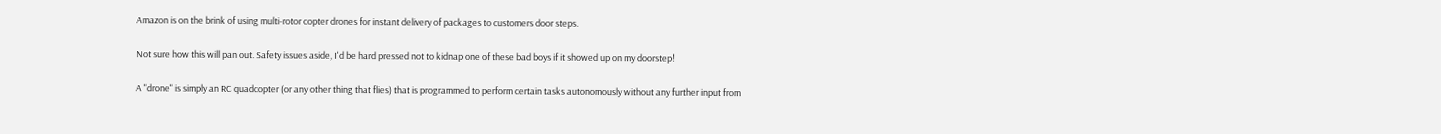Amazon is on the brink of using multi-rotor copter drones for instant delivery of packages to customers door steps.

Not sure how this will pan out. Safety issues aside, I'd be hard pressed not to kidnap one of these bad boys if it showed up on my doorstep!

A "drone" is simply an RC quadcopter (or any other thing that flies) that is programmed to perform certain tasks autonomously without any further input from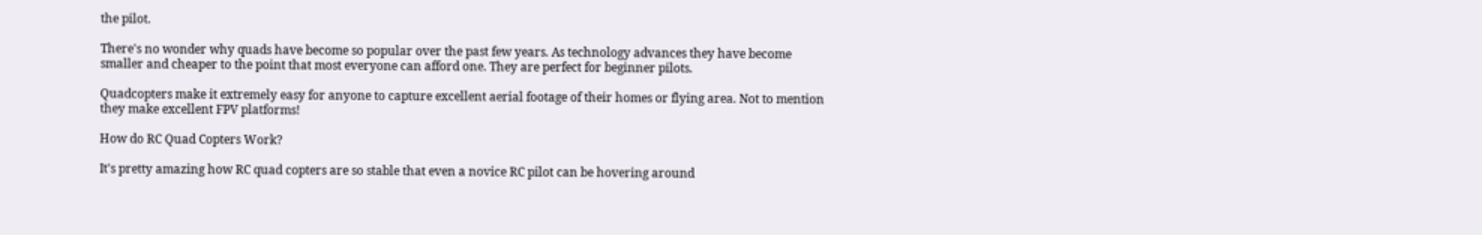the pilot.

There's no wonder why quads have become so popular over the past few years. As technology advances they have become smaller and cheaper to the point that most everyone can afford one. They are perfect for beginner pilots.

Quadcopters make it extremely easy for anyone to capture excellent aerial footage of their homes or flying area. Not to mention they make excellent FPV platforms!

How do RC Quad Copters Work?

It's pretty amazing how RC quad copters are so stable that even a novice RC pilot can be hovering around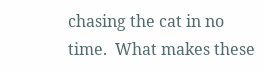chasing the cat in no time.  What makes these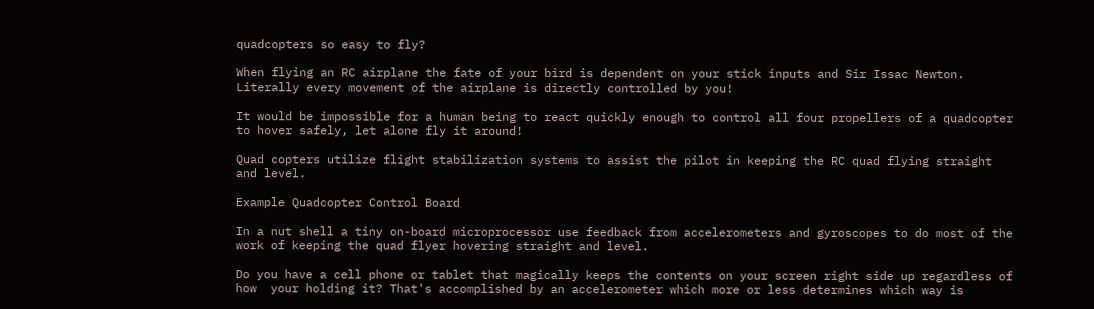quadcopters so easy to fly?

When flying an RC airplane the fate of your bird is dependent on your stick inputs and Sir Issac Newton. Literally every movement of the airplane is directly controlled by you!

It would be impossible for a human being to react quickly enough to control all four propellers of a quadcopter to hover safely, let alone fly it around!

Quad copters utilize flight stabilization systems to assist the pilot in keeping the RC quad flying straight and level.

Example Quadcopter Control Board

In a nut shell a tiny on-board microprocessor use feedback from accelerometers and gyroscopes to do most of the work of keeping the quad flyer hovering straight and level.

Do you have a cell phone or tablet that magically keeps the contents on your screen right side up regardless of how  your holding it? That's accomplished by an accelerometer which more or less determines which way is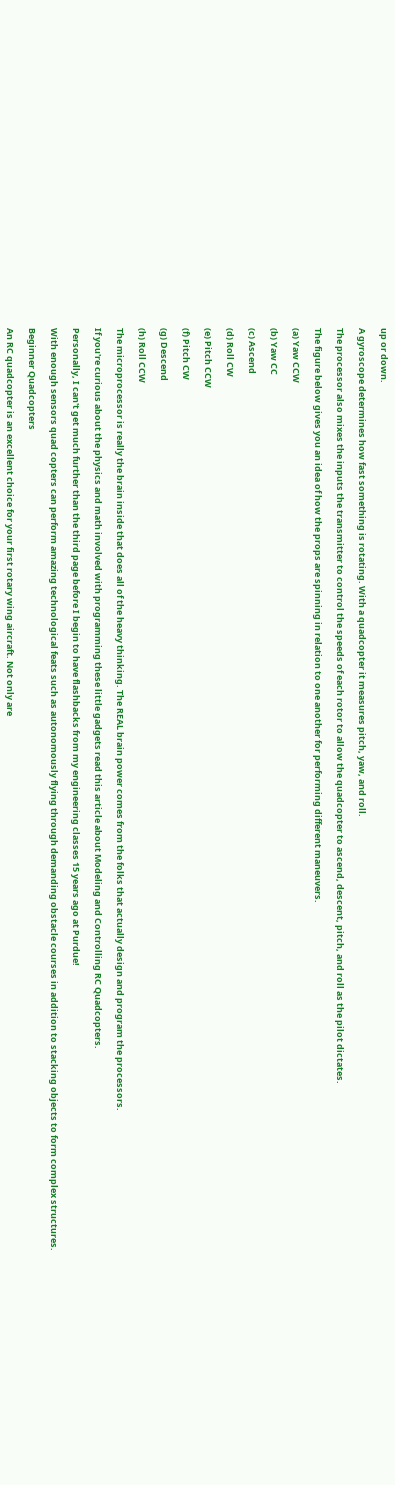up or down.

A gyroscope determines how fast something is rotating. With a quadcopter it measures pitch, yaw, and roll.

The processor also mixes the inputs the transmitter to control the speeds of each rotor to allow the quadcopter to ascend, descent, pitch, and roll as the pilot dictates.

The figure below gives you an idea of how the props are spinning in relation to one another for performing different maneuvers.

(a) Yaw CCW

(b) Yaw CC

(c) Ascend

(d) Roll CW

(e) Pitch CCW

(f) Pitch CW

(g) Descend

(h) Roll CCW

The microprocessor is really the brain inside that does all of the heavy thinking. The REAL brain power comes from the folks that actually design and program the processors.

If you're curious about the physics and math involved with programming these little gadgets read this article about Modeling and Controlling RC Quadcopters.

Personally, I can't get much further than the third page before I begin to have flashbacks from my engineering classes 15 years ago at Purdue!

With enough sensors quad copters can perform amazing technological feats such as autonomously flying through demanding obstacle courses in addition to stacking objects to form complex structures.

Beginner Quadcopters

An RC quadcopter is an excellent choice for your first rotary wing aircraft. Not only are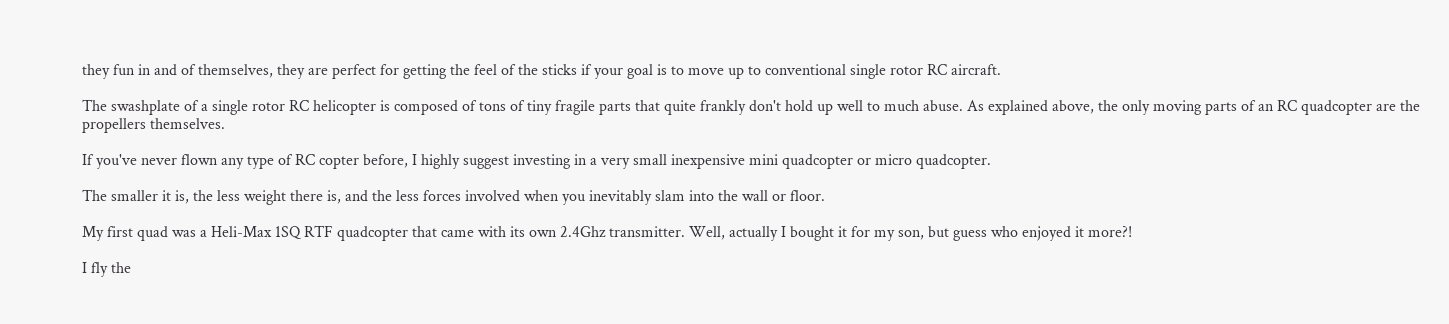they fun in and of themselves, they are perfect for getting the feel of the sticks if your goal is to move up to conventional single rotor RC aircraft.

The swashplate of a single rotor RC helicopter is composed of tons of tiny fragile parts that quite frankly don't hold up well to much abuse. As explained above, the only moving parts of an RC quadcopter are the propellers themselves.

If you've never flown any type of RC copter before, I highly suggest investing in a very small inexpensive mini quadcopter or micro quadcopter.

The smaller it is, the less weight there is, and the less forces involved when you inevitably slam into the wall or floor.

My first quad was a Heli-Max 1SQ RTF quadcopter that came with its own 2.4Ghz transmitter. Well, actually I bought it for my son, but guess who enjoyed it more?!

I fly the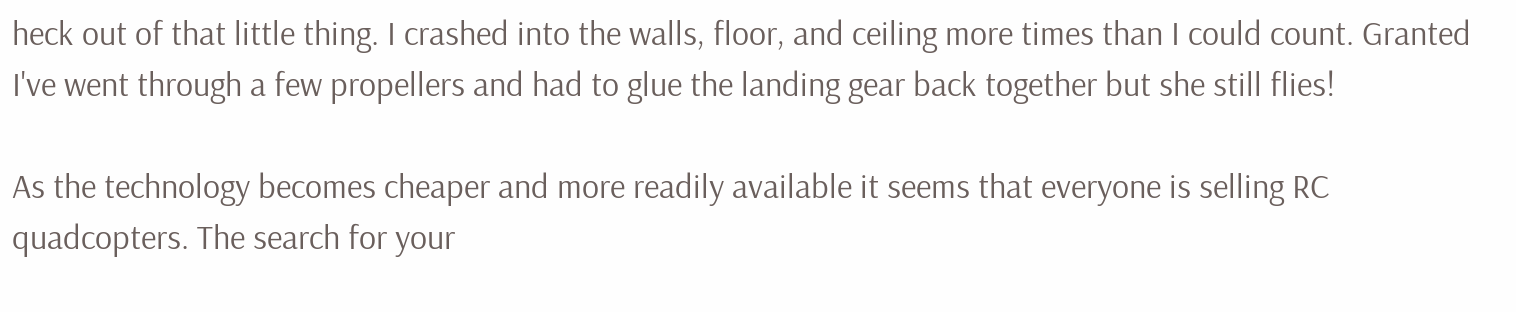heck out of that little thing. I crashed into the walls, floor, and ceiling more times than I could count. Granted I've went through a few propellers and had to glue the landing gear back together but she still flies!

As the technology becomes cheaper and more readily available it seems that everyone is selling RC quadcopters. The search for your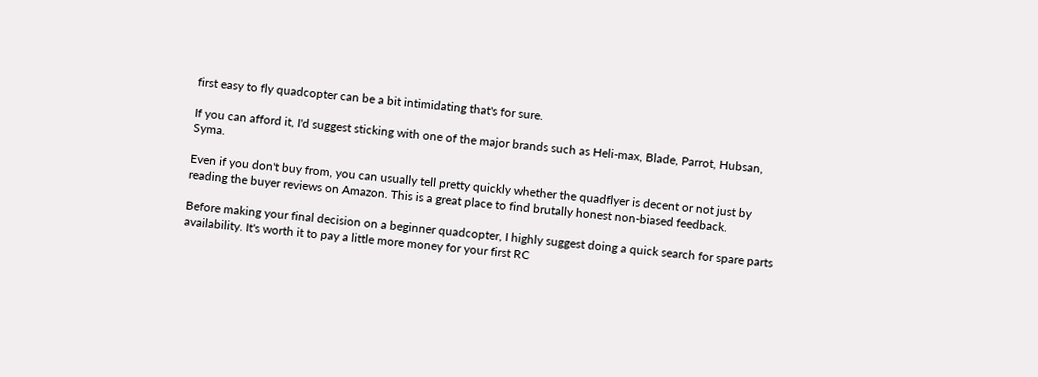first easy to fly quadcopter can be a bit intimidating that's for sure.

If you can afford it, I'd suggest sticking with one of the major brands such as Heli-max, Blade, Parrot, Hubsan, Syma.

Even if you don't buy from, you can usually tell pretty quickly whether the quadflyer is decent or not just by reading the buyer reviews on Amazon. This is a great place to find brutally honest non-biased feedback.

Before making your final decision on a beginner quadcopter, I highly suggest doing a quick search for spare parts availability. It's worth it to pay a little more money for your first RC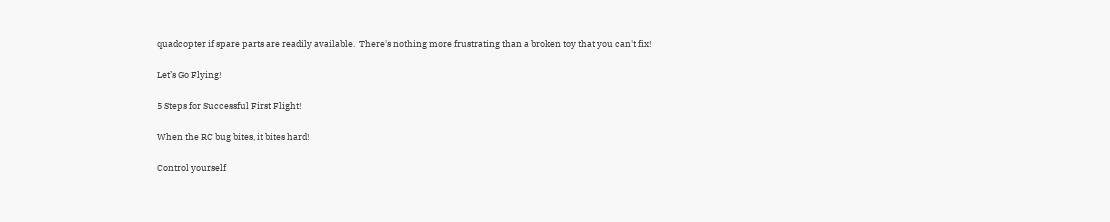quadcopter if spare parts are readily available.  There's nothing more frustrating than a broken toy that you can't fix!

Let’s Go Flying!

5 Steps for Successful First Flight!

When the RC bug bites, it bites hard!

Control yourself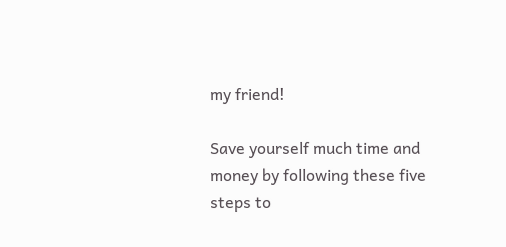my friend!

Save yourself much time and money by following these five steps to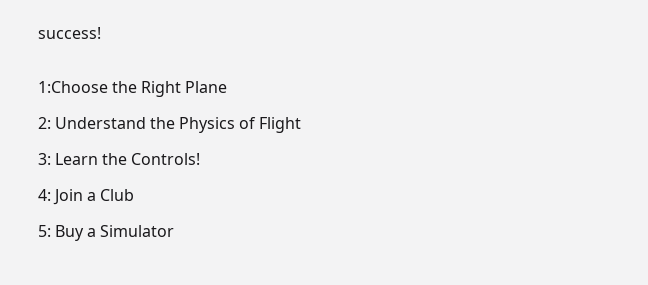success!


1:Choose the Right Plane

2: Understand the Physics of Flight

3: Learn the Controls!

4: Join a Club

5: Buy a Simulator